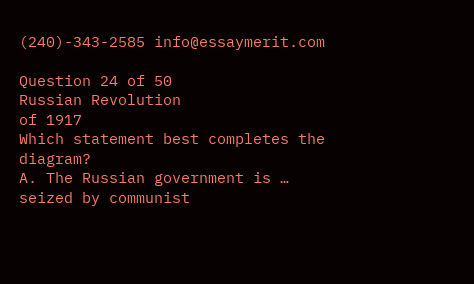(240)-343-2585 info@essaymerit.com

Question 24 of 50
Russian Revolution
of 1917
Which statement best completes the diagram?
A. The Russian government is … seized by communist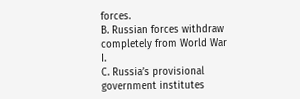forces.
B. Russian forces withdraw completely from World War I.
C. Russia’s provisional government institutes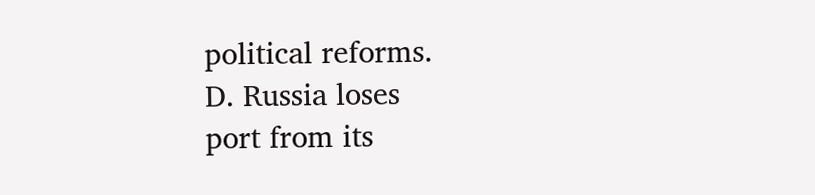political reforms.
D. Russia loses
port from its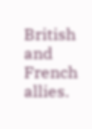British and French allies.